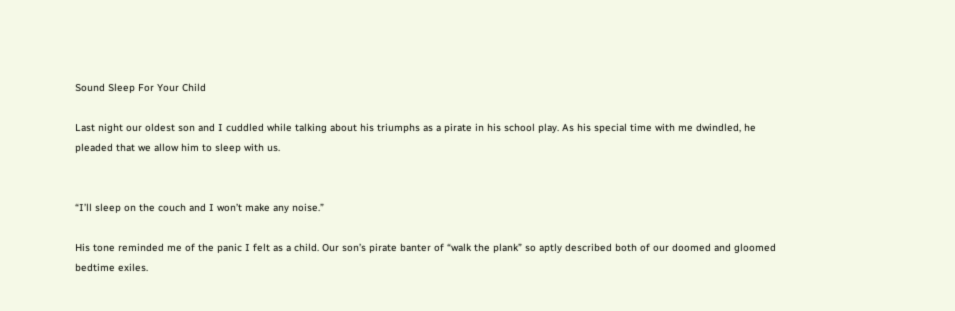Sound Sleep For Your Child

Last night our oldest son and I cuddled while talking about his triumphs as a pirate in his school play. As his special time with me dwindled, he pleaded that we allow him to sleep with us.


“I’ll sleep on the couch and I won’t make any noise.”

His tone reminded me of the panic I felt as a child. Our son’s pirate banter of “walk the plank” so aptly described both of our doomed and gloomed bedtime exiles.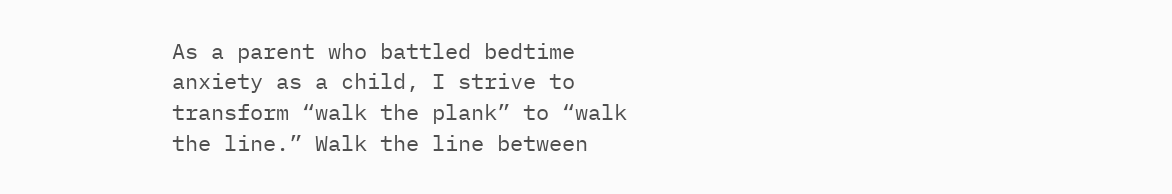As a parent who battled bedtime anxiety as a child, I strive to transform “walk the plank” to “walk the line.” Walk the line between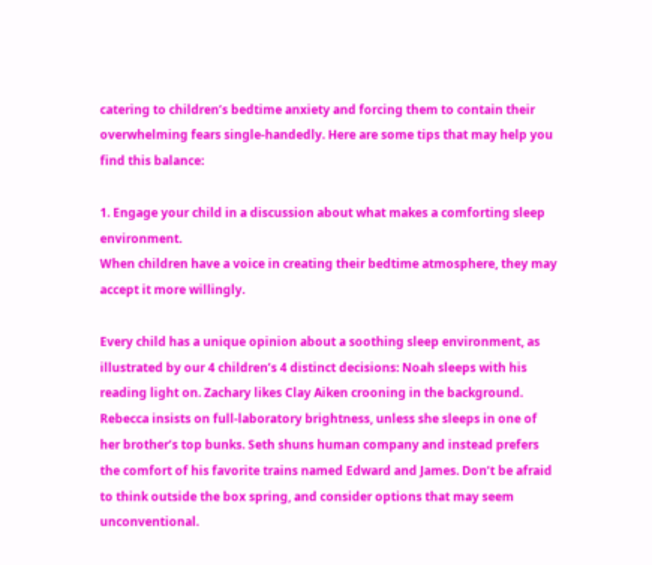catering to children’s bedtime anxiety and forcing them to contain their overwhelming fears single-handedly. Here are some tips that may help you find this balance:

1. Engage your child in a discussion about what makes a comforting sleep environment.
When children have a voice in creating their bedtime atmosphere, they may accept it more willingly.

Every child has a unique opinion about a soothing sleep environment, as illustrated by our 4 children’s 4 distinct decisions: Noah sleeps with his reading light on. Zachary likes Clay Aiken crooning in the background. Rebecca insists on full-laboratory brightness, unless she sleeps in one of her brother’s top bunks. Seth shuns human company and instead prefers the comfort of his favorite trains named Edward and James. Don’t be afraid to think outside the box spring, and consider options that may seem unconventional.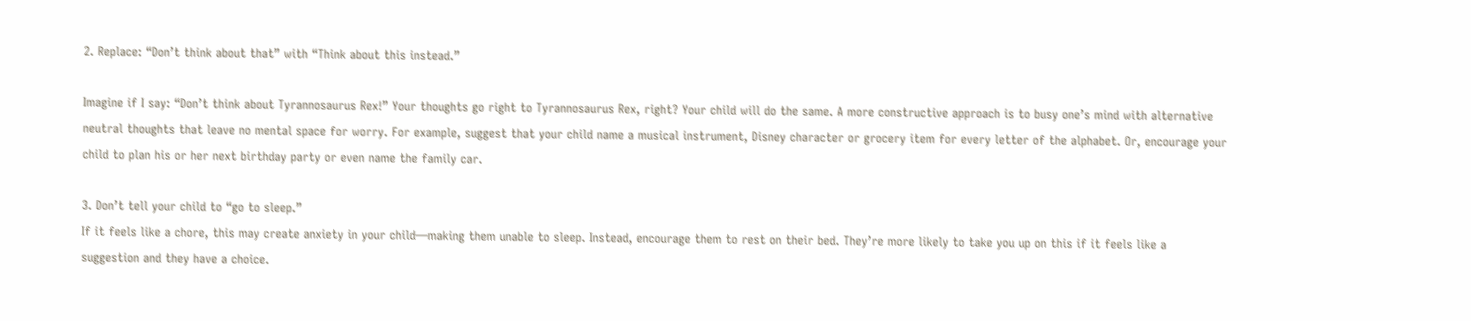2. Replace: “Don’t think about that” with “Think about this instead.”

Imagine if I say: “Don’t think about Tyrannosaurus Rex!” Your thoughts go right to Tyrannosaurus Rex, right? Your child will do the same. A more constructive approach is to busy one’s mind with alternative neutral thoughts that leave no mental space for worry. For example, suggest that your child name a musical instrument, Disney character or grocery item for every letter of the alphabet. Or, encourage your child to plan his or her next birthday party or even name the family car.

3. Don’t tell your child to “go to sleep.”
If it feels like a chore, this may create anxiety in your child—making them unable to sleep. Instead, encourage them to rest on their bed. They’re more likely to take you up on this if it feels like a suggestion and they have a choice.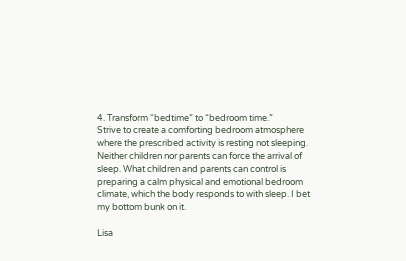4. Transform “bedtime” to “bedroom time.”
Strive to create a comforting bedroom atmosphere where the prescribed activity is resting not sleeping. Neither children nor parents can force the arrival of sleep. What children and parents can control is preparing a calm physical and emotional bedroom climate, which the body responds to with sleep. I bet my bottom bunk on it.

Lisa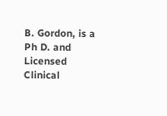B. Gordon, is a Ph D. and Licensed Clinical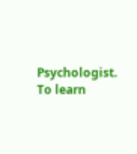Psychologist. To learn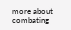more about combating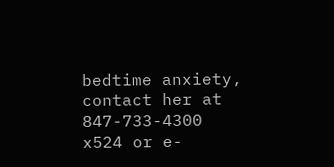bedtime anxiety, contact her at 847-733-4300 x524 or e-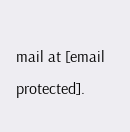mail at [email protected].